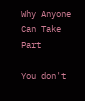Why Anyone Can Take Part

You don't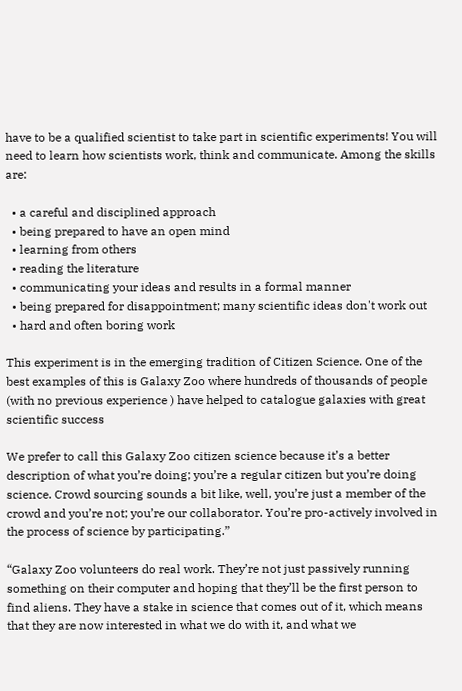have to be a qualified scientist to take part in scientific experiments! You will need to learn how scientists work, think and communicate. Among the skills are:

  • a careful and disciplined approach
  • being prepared to have an open mind
  • learning from others
  • reading the literature
  • communicating your ideas and results in a formal manner
  • being prepared for disappointment; many scientific ideas don't work out
  • hard and often boring work

This experiment is in the emerging tradition of Citizen Science. One of the best examples of this is Galaxy Zoo where hundreds of thousands of people (with no previous experience ) have helped to catalogue galaxies with great scientific success

We prefer to call this Galaxy Zoo citizen science because it’s a better description of what you’re doing; you’re a regular citizen but you’re doing science. Crowd sourcing sounds a bit like, well, you’re just a member of the crowd and you’re not; you’re our collaborator. You’re pro-actively involved in the process of science by participating.”

“Galaxy Zoo volunteers do real work. They’re not just passively running something on their computer and hoping that they’ll be the first person to find aliens. They have a stake in science that comes out of it, which means that they are now interested in what we do with it, and what we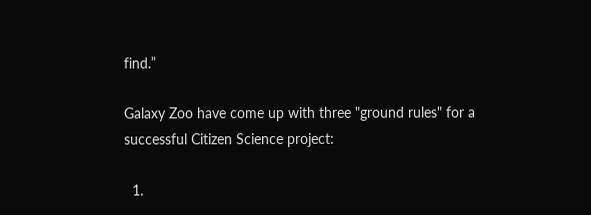find.”

Galaxy Zoo have come up with three "ground rules" for a successful Citizen Science project:

  1.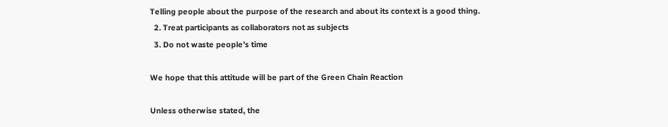Telling people about the purpose of the research and about its context is a good thing.
  2. Treat participants as collaborators not as subjects
  3. Do not waste people’s time

We hope that this attitude will be part of the Green Chain Reaction

Unless otherwise stated, the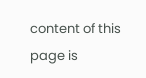content of this page is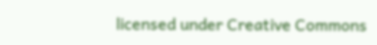licensed under Creative Commons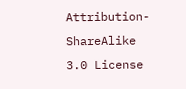Attribution-ShareAlike 3.0 License